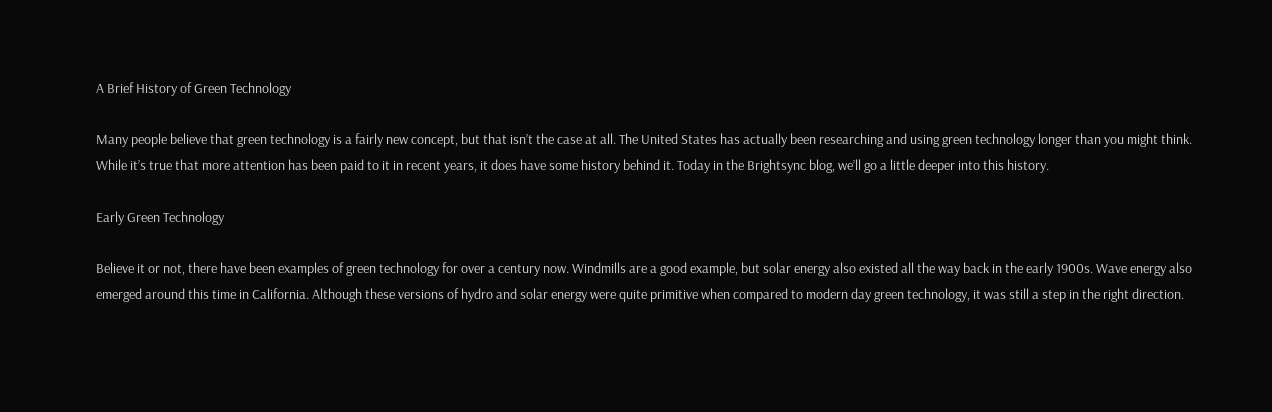A Brief History of Green Technology

Many people believe that green technology is a fairly new concept, but that isn’t the case at all. The United States has actually been researching and using green technology longer than you might think. While it’s true that more attention has been paid to it in recent years, it does have some history behind it. Today in the Brightsync blog, we’ll go a little deeper into this history.

Early Green Technology

Believe it or not, there have been examples of green technology for over a century now. Windmills are a good example, but solar energy also existed all the way back in the early 1900s. Wave energy also emerged around this time in California. Although these versions of hydro and solar energy were quite primitive when compared to modern day green technology, it was still a step in the right direction.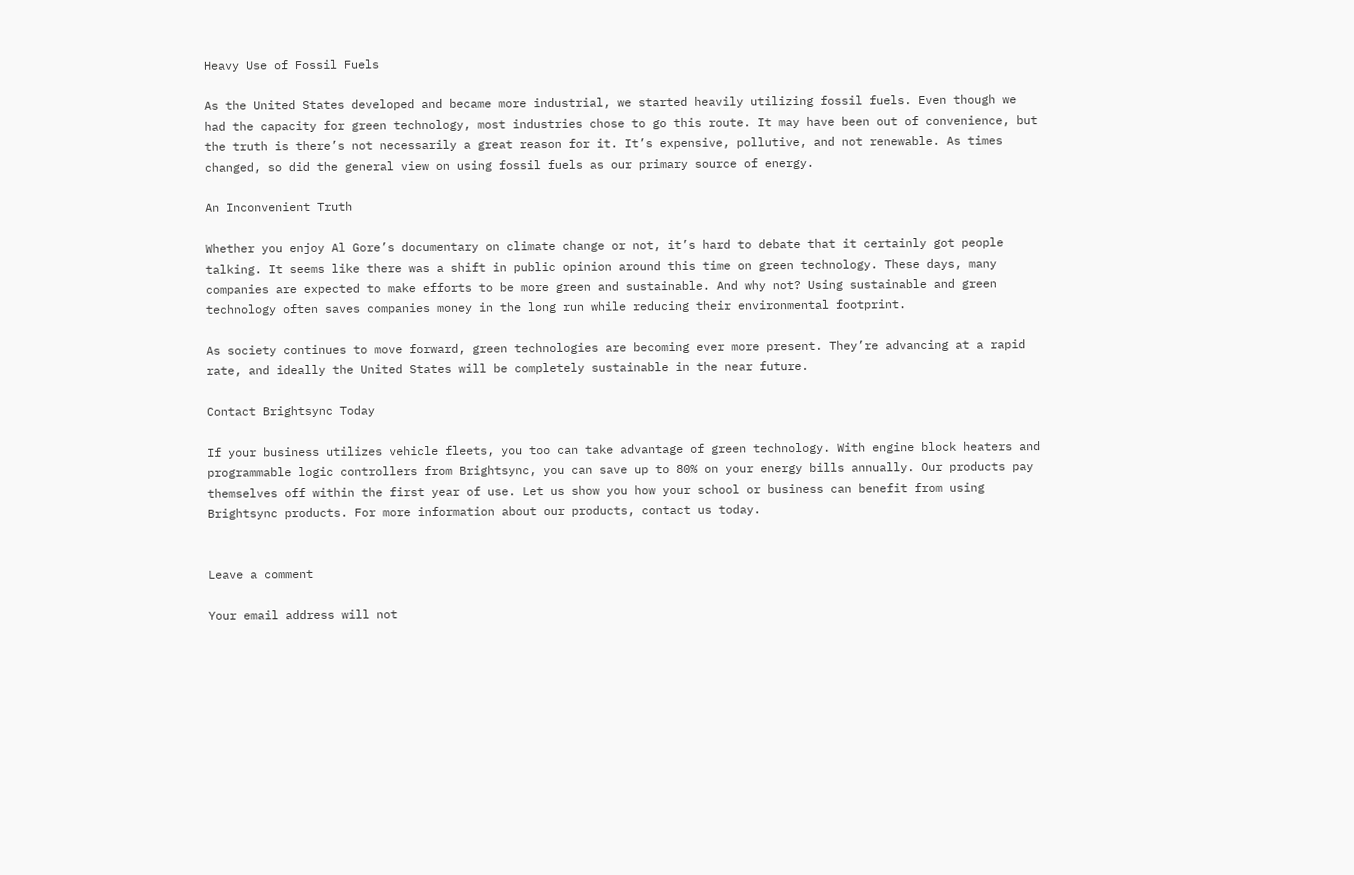Heavy Use of Fossil Fuels

As the United States developed and became more industrial, we started heavily utilizing fossil fuels. Even though we had the capacity for green technology, most industries chose to go this route. It may have been out of convenience, but the truth is there’s not necessarily a great reason for it. It’s expensive, pollutive, and not renewable. As times changed, so did the general view on using fossil fuels as our primary source of energy.

An Inconvenient Truth

Whether you enjoy Al Gore’s documentary on climate change or not, it’s hard to debate that it certainly got people talking. It seems like there was a shift in public opinion around this time on green technology. These days, many companies are expected to make efforts to be more green and sustainable. And why not? Using sustainable and green technology often saves companies money in the long run while reducing their environmental footprint.

As society continues to move forward, green technologies are becoming ever more present. They’re advancing at a rapid rate, and ideally the United States will be completely sustainable in the near future.

Contact Brightsync Today

If your business utilizes vehicle fleets, you too can take advantage of green technology. With engine block heaters and programmable logic controllers from Brightsync, you can save up to 80% on your energy bills annually. Our products pay themselves off within the first year of use. Let us show you how your school or business can benefit from using Brightsync products. For more information about our products, contact us today.


Leave a comment

Your email address will not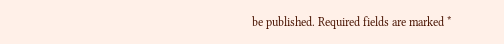be published. Required fields are marked *